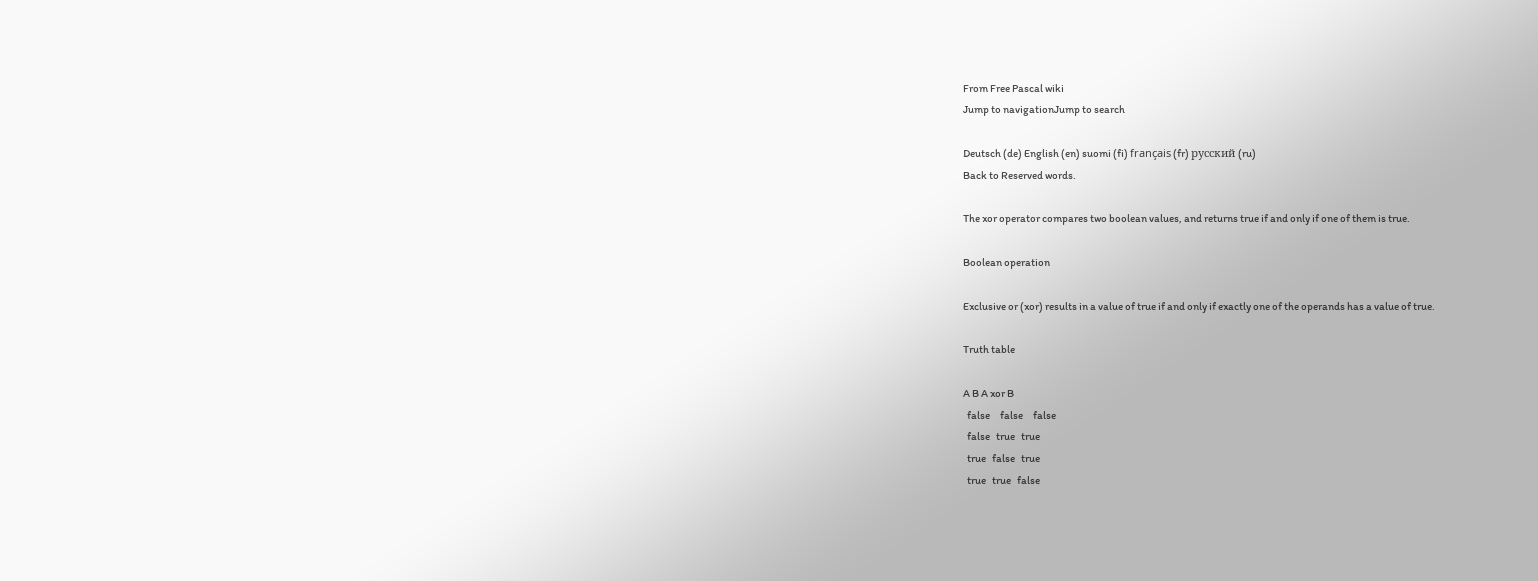From Free Pascal wiki
Jump to navigationJump to search

Deutsch (de) English (en) suomi (fi) français (fr) русский (ru)
Back to Reserved words.

The xor operator compares two boolean values, and returns true if and only if one of them is true.

Boolean operation

Exclusive or (xor) results in a value of true if and only if exactly one of the operands has a value of true.

Truth table

A B A xor B
  false     false     false
  false   true   true
  true   false   true
  true   true   false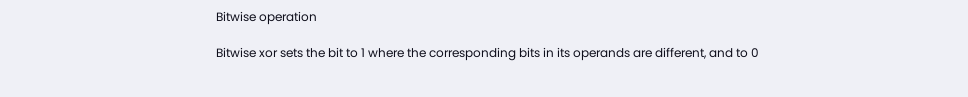Bitwise operation

Bitwise xor sets the bit to 1 where the corresponding bits in its operands are different, and to 0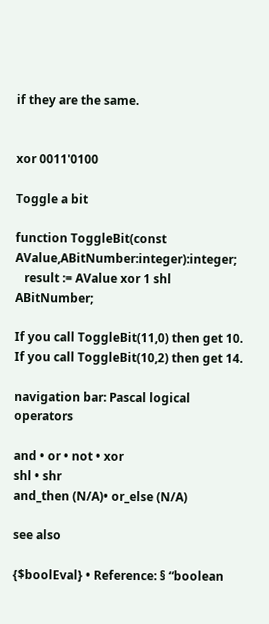if they are the same.


xor 0011'0100

Toggle a bit

function ToggleBit(const AValue,ABitNumber:integer):integer;
   result := AValue xor 1 shl ABitNumber;

If you call ToggleBit(11,0) then get 10. If you call ToggleBit(10,2) then get 14.

navigation bar: Pascal logical operators

and • or • not • xor
shl • shr
and_then (N/A)• or_else (N/A)

see also

{$boolEval} • Reference: § “boolean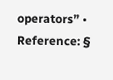operators” • Reference: §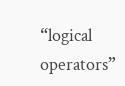“logical operators”